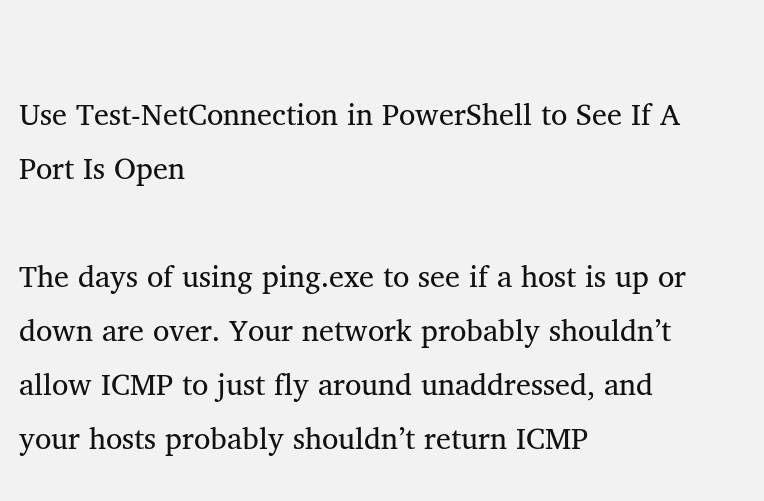Use Test-NetConnection in PowerShell to See If A Port Is Open

The days of using ping.exe to see if a host is up or down are over. Your network probably shouldn’t allow ICMP to just fly around unaddressed, and your hosts probably shouldn’t return ICMP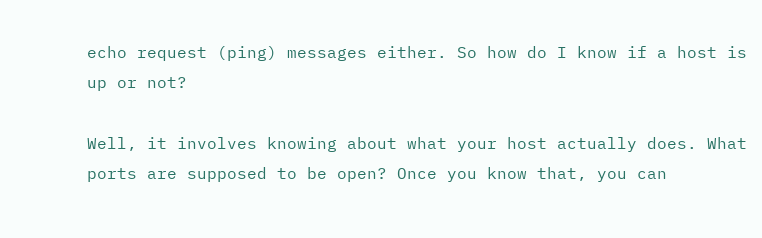echo request (ping) messages either. So how do I know if a host is up or not?

Well, it involves knowing about what your host actually does. What ports are supposed to be open? Once you know that, you can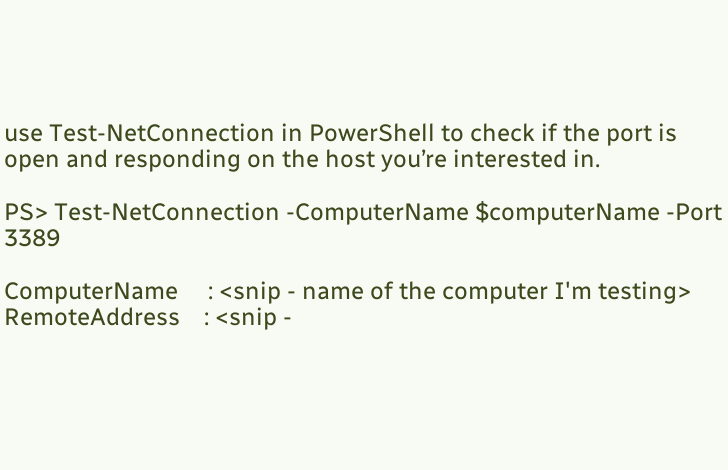use Test-NetConnection in PowerShell to check if the port is open and responding on the host you’re interested in.

PS> Test-NetConnection -ComputerName $computerName -Port 3389

ComputerName     : <snip - name of the computer I'm testing>
RemoteAddress    : <snip -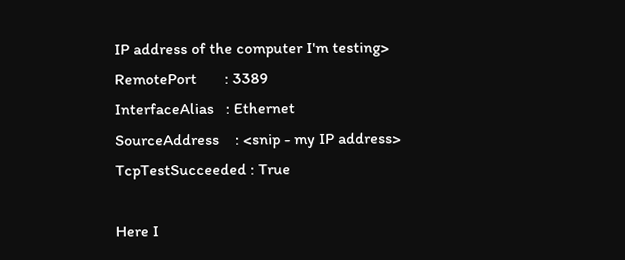IP address of the computer I'm testing>
RemotePort       : 3389
InterfaceAlias   : Ethernet
SourceAddress    : <snip - my IP address>
TcpTestSucceeded : True

Here I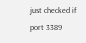just checked if port 3389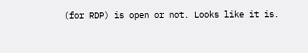(for RDP) is open or not. Looks like it is.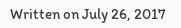Written on July 26, 2017